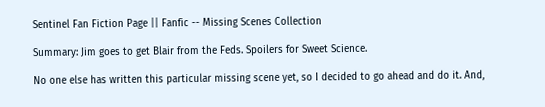Sentinel Fan Fiction Page || Fanfic -- Missing Scenes Collection

Summary: Jim goes to get Blair from the Feds. Spoilers for Sweet Science.

No one else has written this particular missing scene yet, so I decided to go ahead and do it. And,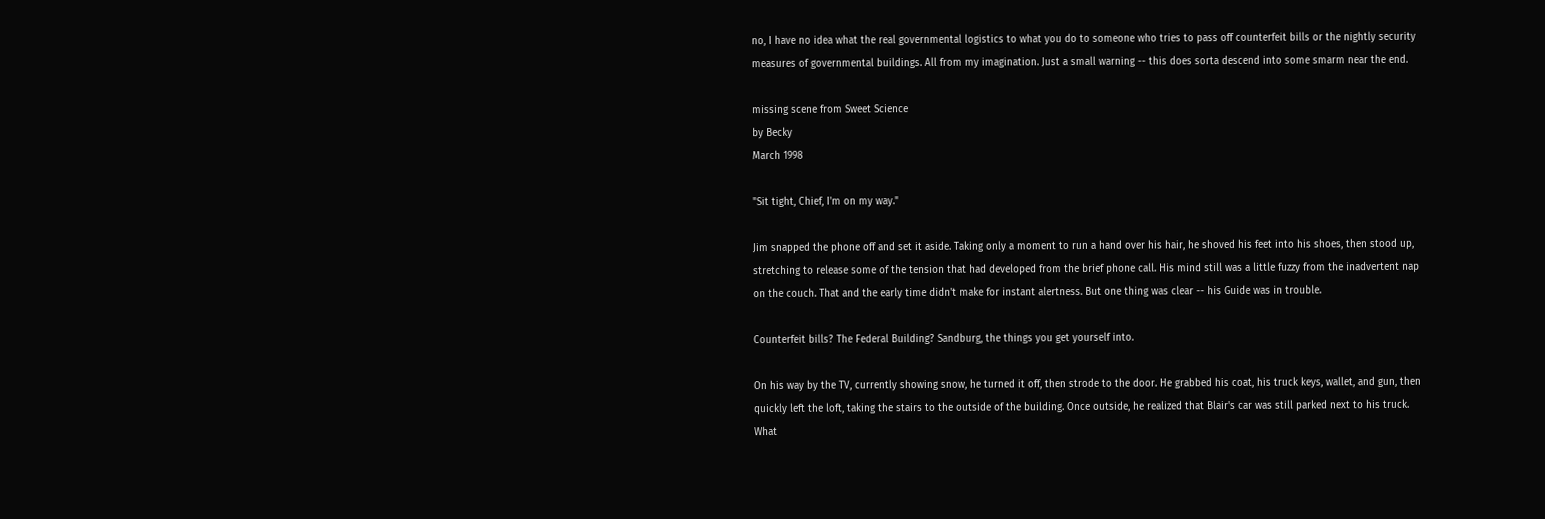no, I have no idea what the real governmental logistics to what you do to someone who tries to pass off counterfeit bills or the nightly security measures of governmental buildings. All from my imagination. Just a small warning -- this does sorta descend into some smarm near the end.

missing scene from Sweet Science
by Becky
March 1998

"Sit tight, Chief, I'm on my way."

Jim snapped the phone off and set it aside. Taking only a moment to run a hand over his hair, he shoved his feet into his shoes, then stood up, stretching to release some of the tension that had developed from the brief phone call. His mind still was a little fuzzy from the inadvertent nap on the couch. That and the early time didn't make for instant alertness. But one thing was clear -- his Guide was in trouble.

Counterfeit bills? The Federal Building? Sandburg, the things you get yourself into.

On his way by the TV, currently showing snow, he turned it off, then strode to the door. He grabbed his coat, his truck keys, wallet, and gun, then quickly left the loft, taking the stairs to the outside of the building. Once outside, he realized that Blair's car was still parked next to his truck. What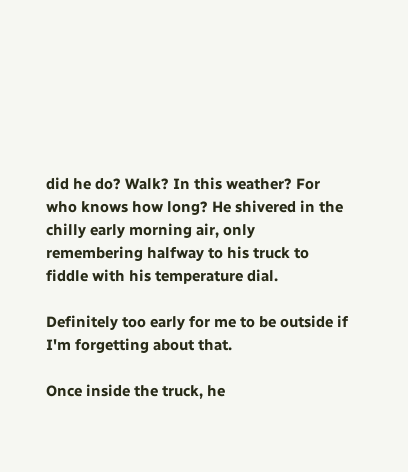did he do? Walk? In this weather? For who knows how long? He shivered in the chilly early morning air, only remembering halfway to his truck to fiddle with his temperature dial.

Definitely too early for me to be outside if I'm forgetting about that.

Once inside the truck, he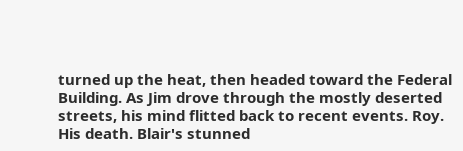turned up the heat, then headed toward the Federal Building. As Jim drove through the mostly deserted streets, his mind flitted back to recent events. Roy. His death. Blair's stunned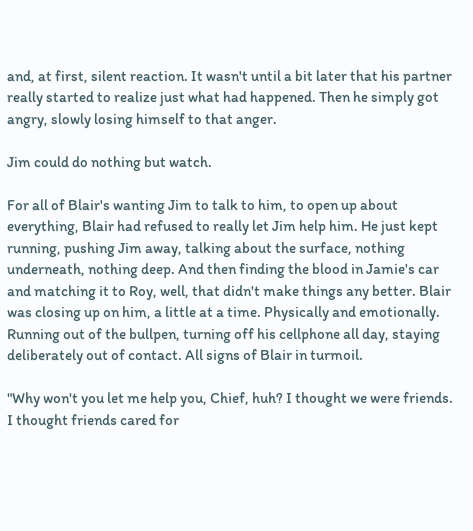and, at first, silent reaction. It wasn't until a bit later that his partner really started to realize just what had happened. Then he simply got angry, slowly losing himself to that anger.

Jim could do nothing but watch.

For all of Blair's wanting Jim to talk to him, to open up about everything, Blair had refused to really let Jim help him. He just kept running, pushing Jim away, talking about the surface, nothing underneath, nothing deep. And then finding the blood in Jamie's car and matching it to Roy, well, that didn't make things any better. Blair was closing up on him, a little at a time. Physically and emotionally. Running out of the bullpen, turning off his cellphone all day, staying deliberately out of contact. All signs of Blair in turmoil.

"Why won't you let me help you, Chief, huh? I thought we were friends. I thought friends cared for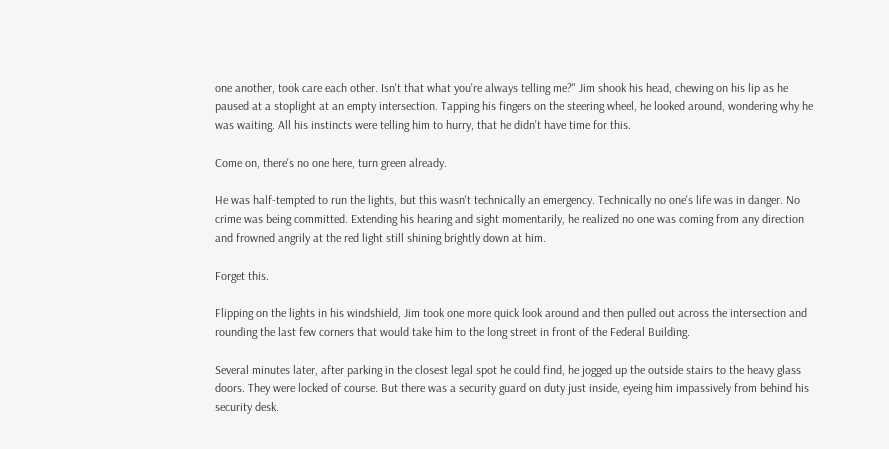one another, took care each other. Isn't that what you're always telling me?" Jim shook his head, chewing on his lip as he paused at a stoplight at an empty intersection. Tapping his fingers on the steering wheel, he looked around, wondering why he was waiting. All his instincts were telling him to hurry, that he didn't have time for this.

Come on, there's no one here, turn green already.

He was half-tempted to run the lights, but this wasn't technically an emergency. Technically no one's life was in danger. No crime was being committed. Extending his hearing and sight momentarily, he realized no one was coming from any direction and frowned angrily at the red light still shining brightly down at him.

Forget this.

Flipping on the lights in his windshield, Jim took one more quick look around and then pulled out across the intersection and rounding the last few corners that would take him to the long street in front of the Federal Building.

Several minutes later, after parking in the closest legal spot he could find, he jogged up the outside stairs to the heavy glass doors. They were locked of course. But there was a security guard on duty just inside, eyeing him impassively from behind his security desk.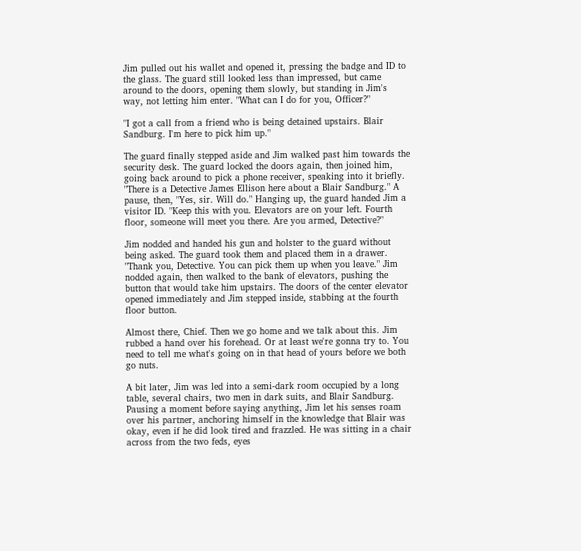Jim pulled out his wallet and opened it, pressing the badge and ID to the glass. The guard still looked less than impressed, but came around to the doors, opening them slowly, but standing in Jim's way, not letting him enter. "What can I do for you, Officer?"

"I got a call from a friend who is being detained upstairs. Blair Sandburg. I'm here to pick him up."

The guard finally stepped aside and Jim walked past him towards the security desk. The guard locked the doors again, then joined him, going back around to pick a phone receiver, speaking into it briefly. "There is a Detective James Ellison here about a Blair Sandburg." A pause, then, "Yes, sir. Will do." Hanging up, the guard handed Jim a visitor ID. "Keep this with you. Elevators are on your left. Fourth floor, someone will meet you there. Are you armed, Detective?"

Jim nodded and handed his gun and holster to the guard without being asked. The guard took them and placed them in a drawer. "Thank you, Detective. You can pick them up when you leave." Jim nodded again, then walked to the bank of elevators, pushing the button that would take him upstairs. The doors of the center elevator opened immediately and Jim stepped inside, stabbing at the fourth floor button.

Almost there, Chief. Then we go home and we talk about this. Jim rubbed a hand over his forehead. Or at least we're gonna try to. You need to tell me what's going on in that head of yours before we both go nuts.

A bit later, Jim was led into a semi-dark room occupied by a long table, several chairs, two men in dark suits, and Blair Sandburg. Pausing a moment before saying anything, Jim let his senses roam over his partner, anchoring himself in the knowledge that Blair was okay, even if he did look tired and frazzled. He was sitting in a chair across from the two feds, eyes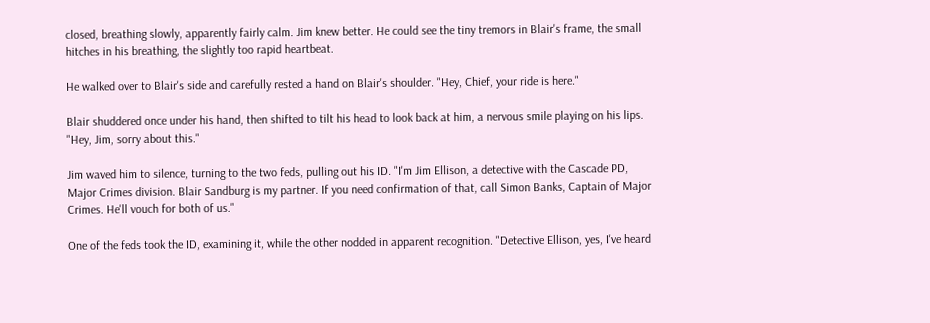closed, breathing slowly, apparently fairly calm. Jim knew better. He could see the tiny tremors in Blair's frame, the small hitches in his breathing, the slightly too rapid heartbeat.

He walked over to Blair's side and carefully rested a hand on Blair's shoulder. "Hey, Chief, your ride is here."

Blair shuddered once under his hand, then shifted to tilt his head to look back at him, a nervous smile playing on his lips. "Hey, Jim, sorry about this."

Jim waved him to silence, turning to the two feds, pulling out his ID. "I'm Jim Ellison, a detective with the Cascade PD, Major Crimes division. Blair Sandburg is my partner. If you need confirmation of that, call Simon Banks, Captain of Major Crimes. He'll vouch for both of us."

One of the feds took the ID, examining it, while the other nodded in apparent recognition. "Detective Ellison, yes, I've heard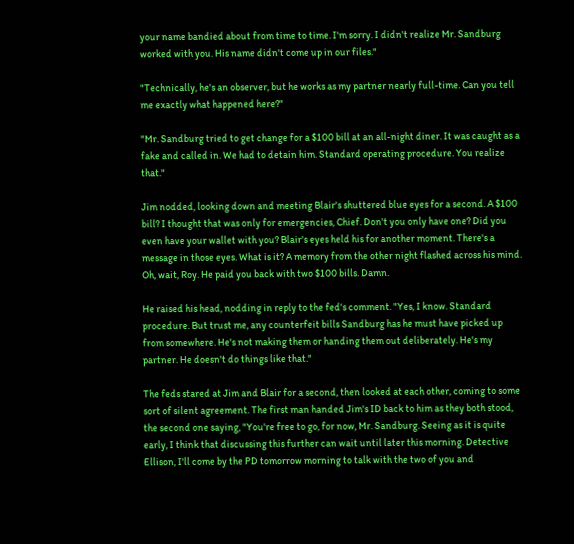your name bandied about from time to time. I'm sorry. I didn't realize Mr. Sandburg worked with you. His name didn't come up in our files."

"Technically, he's an observer, but he works as my partner nearly full-time. Can you tell me exactly what happened here?"

"Mr. Sandburg tried to get change for a $100 bill at an all-night diner. It was caught as a fake and called in. We had to detain him. Standard operating procedure. You realize that."

Jim nodded, looking down and meeting Blair's shuttered blue eyes for a second. A $100 bill? I thought that was only for emergencies, Chief. Don't you only have one? Did you even have your wallet with you? Blair's eyes held his for another moment. There's a message in those eyes. What is it? A memory from the other night flashed across his mind. Oh, wait, Roy. He paid you back with two $100 bills. Damn.

He raised his head, nodding in reply to the fed's comment. "Yes, I know. Standard procedure. But trust me, any counterfeit bills Sandburg has he must have picked up from somewhere. He's not making them or handing them out deliberately. He's my partner. He doesn't do things like that."

The feds stared at Jim and Blair for a second, then looked at each other, coming to some sort of silent agreement. The first man handed Jim's ID back to him as they both stood, the second one saying, "You're free to go, for now, Mr. Sandburg. Seeing as it is quite early, I think that discussing this further can wait until later this morning. Detective Ellison, I'll come by the PD tomorrow morning to talk with the two of you and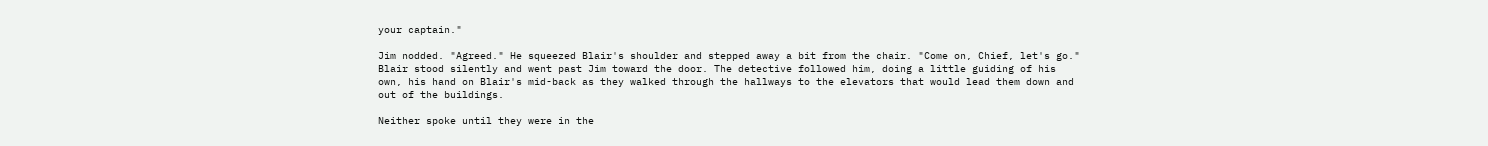your captain."

Jim nodded. "Agreed." He squeezed Blair's shoulder and stepped away a bit from the chair. "Come on, Chief, let's go." Blair stood silently and went past Jim toward the door. The detective followed him, doing a little guiding of his own, his hand on Blair's mid-back as they walked through the hallways to the elevators that would lead them down and out of the buildings.

Neither spoke until they were in the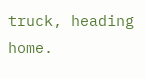truck, heading home.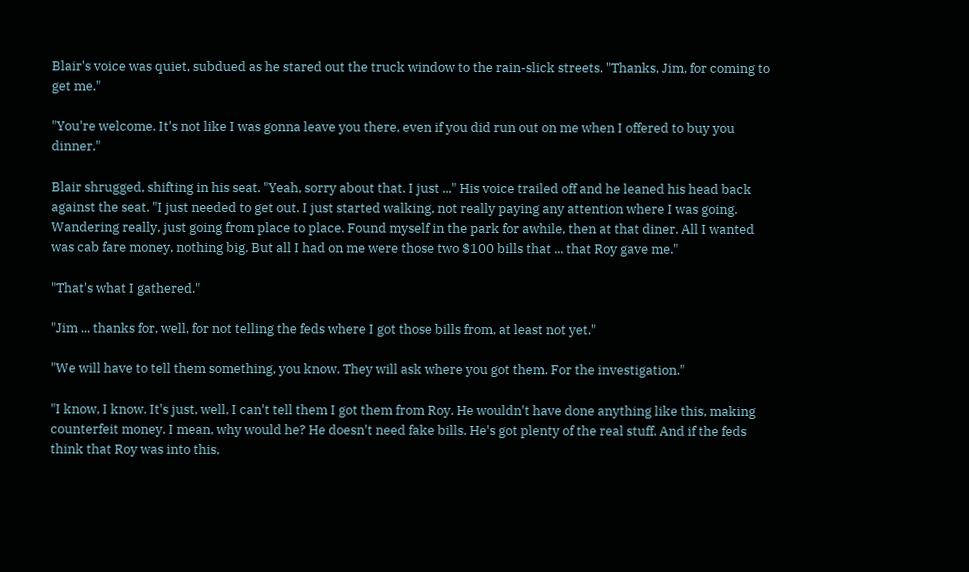Blair's voice was quiet, subdued as he stared out the truck window to the rain-slick streets. "Thanks, Jim, for coming to get me."

"You're welcome. It's not like I was gonna leave you there, even if you did run out on me when I offered to buy you dinner."

Blair shrugged, shifting in his seat. "Yeah, sorry about that. I just ..." His voice trailed off and he leaned his head back against the seat. "I just needed to get out. I just started walking, not really paying any attention where I was going. Wandering really, just going from place to place. Found myself in the park for awhile, then at that diner. All I wanted was cab fare money, nothing big. But all I had on me were those two $100 bills that ... that Roy gave me."

"That's what I gathered."

"Jim ... thanks for, well, for not telling the feds where I got those bills from, at least not yet."

"We will have to tell them something, you know. They will ask where you got them. For the investigation."

"I know, I know. It's just, well, I can't tell them I got them from Roy. He wouldn't have done anything like this, making counterfeit money. I mean, why would he? He doesn't need fake bills. He's got plenty of the real stuff. And if the feds think that Roy was into this,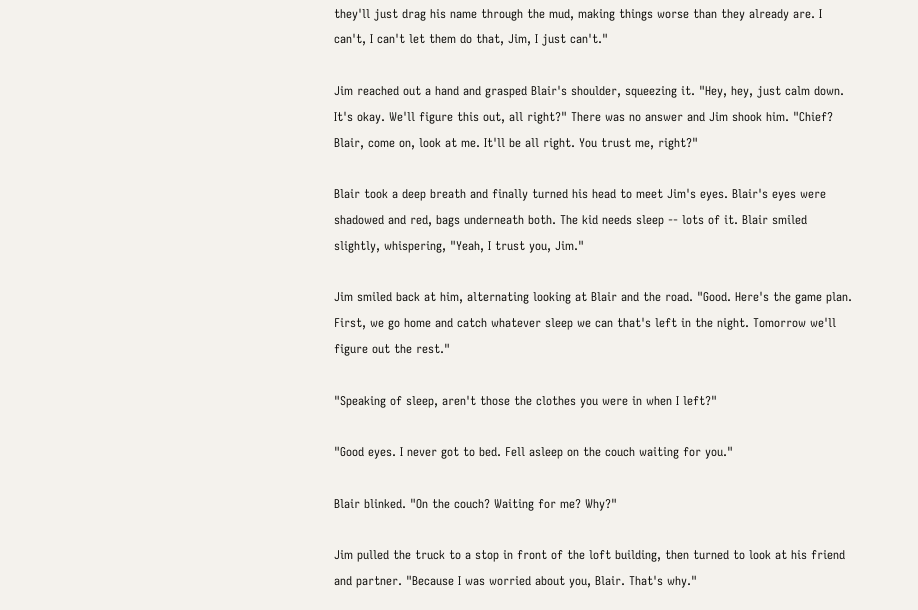they'll just drag his name through the mud, making things worse than they already are. I can't, I can't let them do that, Jim, I just can't."

Jim reached out a hand and grasped Blair's shoulder, squeezing it. "Hey, hey, just calm down. It's okay. We'll figure this out, all right?" There was no answer and Jim shook him. "Chief? Blair, come on, look at me. It'll be all right. You trust me, right?"

Blair took a deep breath and finally turned his head to meet Jim's eyes. Blair's eyes were shadowed and red, bags underneath both. The kid needs sleep -- lots of it. Blair smiled slightly, whispering, "Yeah, I trust you, Jim."

Jim smiled back at him, alternating looking at Blair and the road. "Good. Here's the game plan. First, we go home and catch whatever sleep we can that's left in the night. Tomorrow we'll figure out the rest."

"Speaking of sleep, aren't those the clothes you were in when I left?"

"Good eyes. I never got to bed. Fell asleep on the couch waiting for you."

Blair blinked. "On the couch? Waiting for me? Why?"

Jim pulled the truck to a stop in front of the loft building, then turned to look at his friend and partner. "Because I was worried about you, Blair. That's why."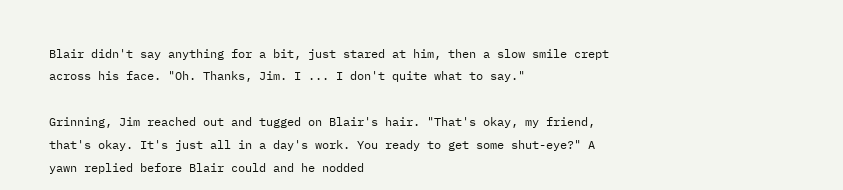Blair didn't say anything for a bit, just stared at him, then a slow smile crept across his face. "Oh. Thanks, Jim. I ... I don't quite what to say."

Grinning, Jim reached out and tugged on Blair's hair. "That's okay, my friend, that's okay. It's just all in a day's work. You ready to get some shut-eye?" A yawn replied before Blair could and he nodded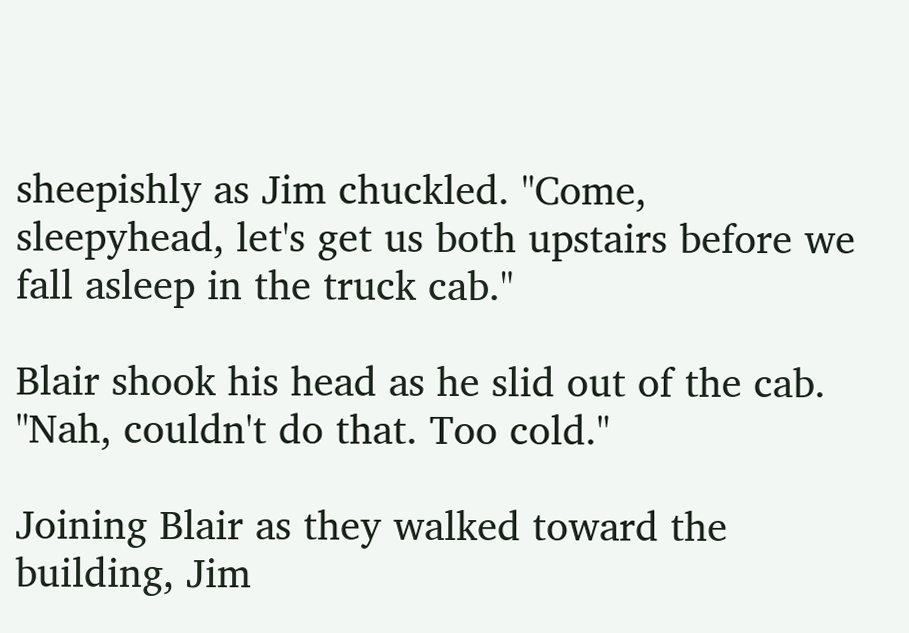sheepishly as Jim chuckled. "Come, sleepyhead, let's get us both upstairs before we fall asleep in the truck cab."

Blair shook his head as he slid out of the cab. "Nah, couldn't do that. Too cold."

Joining Blair as they walked toward the building, Jim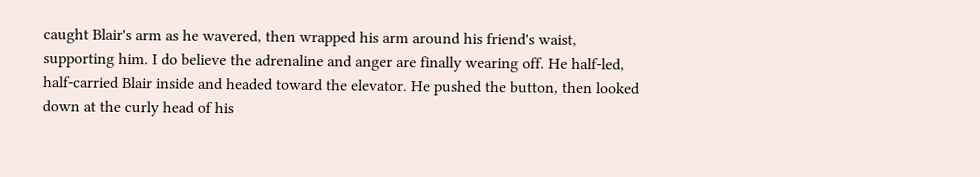caught Blair's arm as he wavered, then wrapped his arm around his friend's waist, supporting him. I do believe the adrenaline and anger are finally wearing off. He half-led, half-carried Blair inside and headed toward the elevator. He pushed the button, then looked down at the curly head of his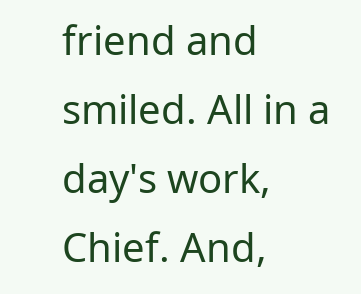friend and smiled. All in a day's work, Chief. And,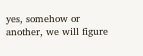yes, somehow or another, we will figure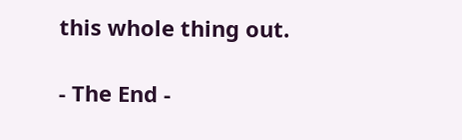this whole thing out.

- The End -